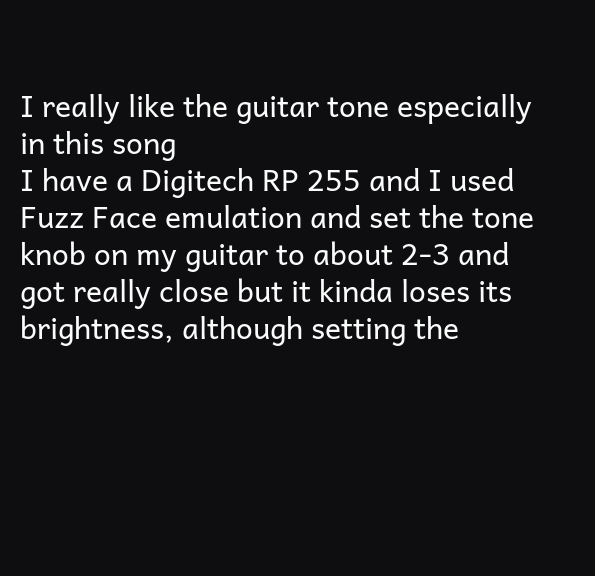I really like the guitar tone especially in this song
I have a Digitech RP 255 and I used Fuzz Face emulation and set the tone knob on my guitar to about 2-3 and got really close but it kinda loses its brightness, although setting the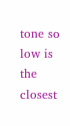tone so low is the closest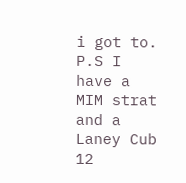i got to.
P.S I have a MIM strat and a Laney Cub 12